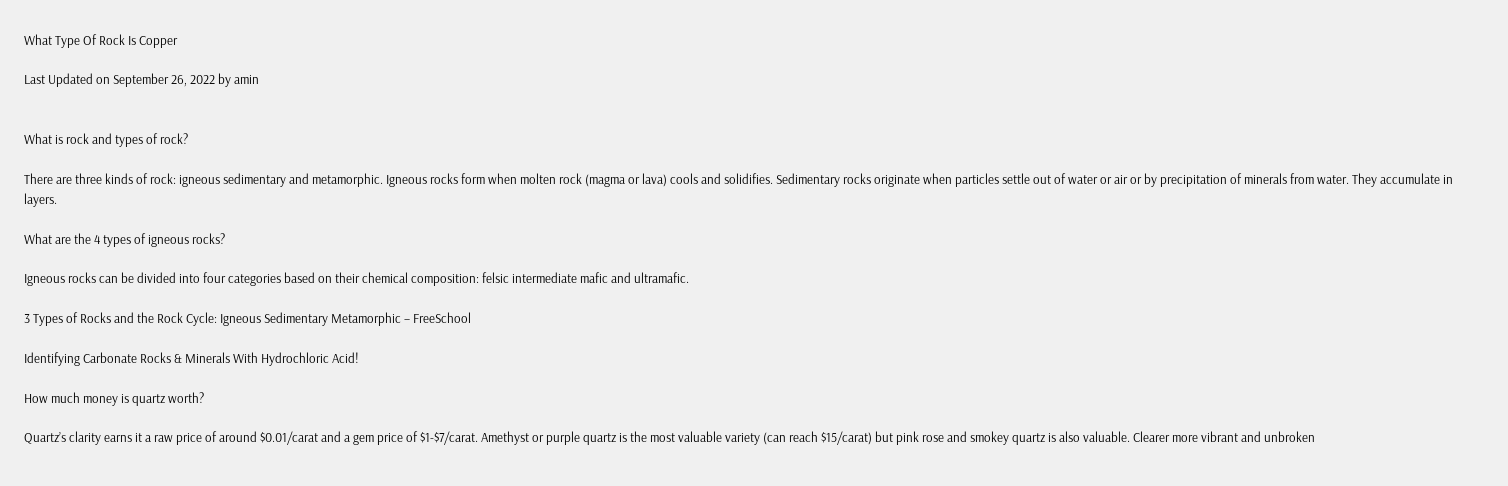What Type Of Rock Is Copper

Last Updated on September 26, 2022 by amin


What is rock and types of rock?

There are three kinds of rock: igneous sedimentary and metamorphic. Igneous rocks form when molten rock (magma or lava) cools and solidifies. Sedimentary rocks originate when particles settle out of water or air or by precipitation of minerals from water. They accumulate in layers.

What are the 4 types of igneous rocks?

Igneous rocks can be divided into four categories based on their chemical composition: felsic intermediate mafic and ultramafic.

3 Types of Rocks and the Rock Cycle: Igneous Sedimentary Metamorphic – FreeSchool

Identifying Carbonate Rocks & Minerals With Hydrochloric Acid!

How much money is quartz worth?

Quartz’s clarity earns it a raw price of around $0.01/carat and a gem price of $1-$7/carat. Amethyst or purple quartz is the most valuable variety (can reach $15/carat) but pink rose and smokey quartz is also valuable. Clearer more vibrant and unbroken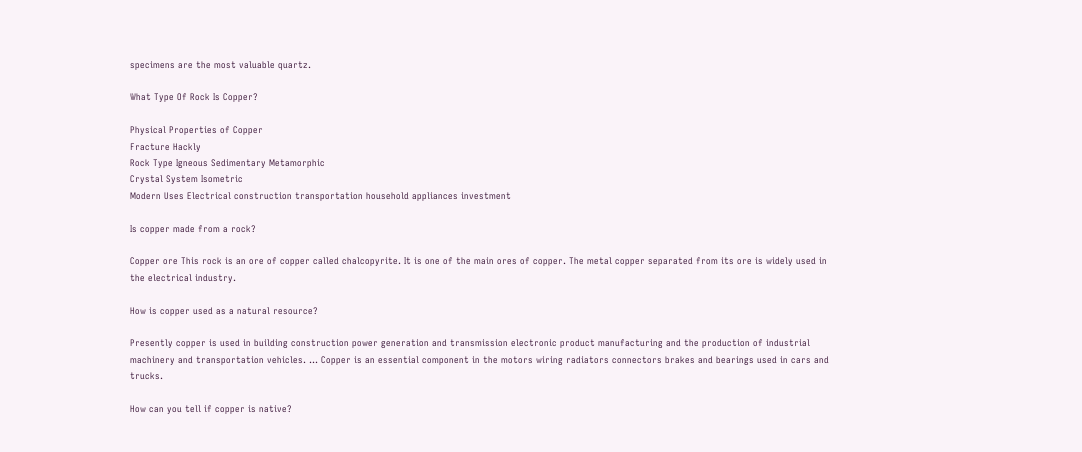specimens are the most valuable quartz.

What Type Of Rock Is Copper?

Physical Properties of Copper
Fracture Hackly
Rock Type Igneous Sedimentary Metamorphic
Crystal System Isometric
Modern Uses Electrical construction transportation household appliances investment

Is copper made from a rock?

Copper ore This rock is an ore of copper called chalcopyrite. It is one of the main ores of copper. The metal copper separated from its ore is widely used in the electrical industry.

How is copper used as a natural resource?

Presently copper is used in building construction power generation and transmission electronic product manufacturing and the production of industrial machinery and transportation vehicles. … Copper is an essential component in the motors wiring radiators connectors brakes and bearings used in cars and trucks.

How can you tell if copper is native?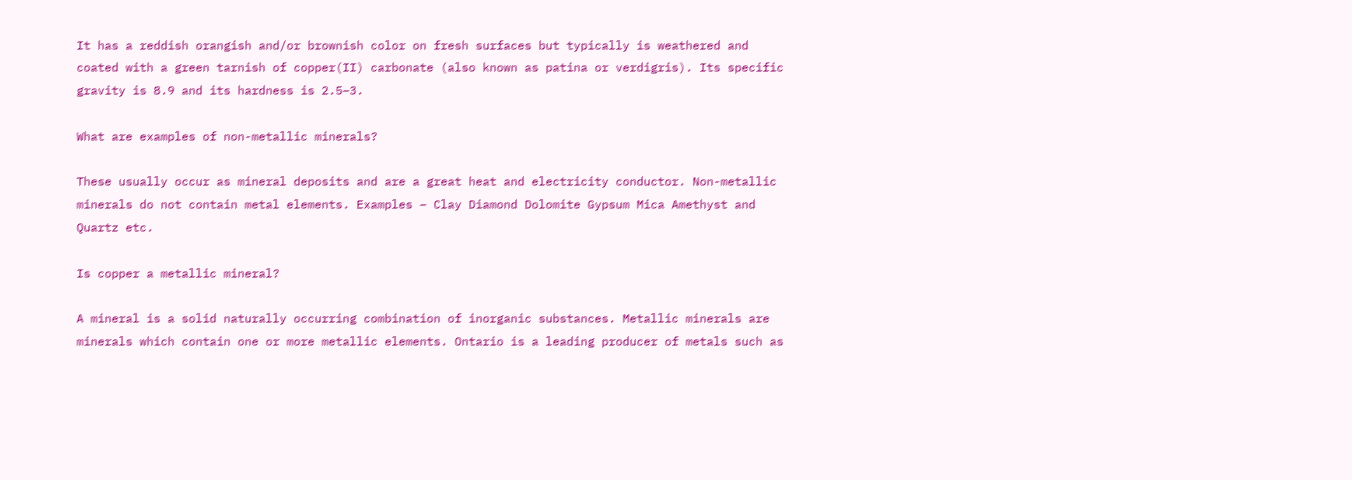It has a reddish orangish and/or brownish color on fresh surfaces but typically is weathered and coated with a green tarnish of copper(II) carbonate (also known as patina or verdigris). Its specific gravity is 8.9 and its hardness is 2.5–3.

What are examples of non-metallic minerals?

These usually occur as mineral deposits and are a great heat and electricity conductor. Non-metallic minerals do not contain metal elements. Examples – Clay Diamond Dolomite Gypsum Mica Amethyst and Quartz etc.

Is copper a metallic mineral?

A mineral is a solid naturally occurring combination of inorganic substances. Metallic minerals are minerals which contain one or more metallic elements. Ontario is a leading producer of metals such as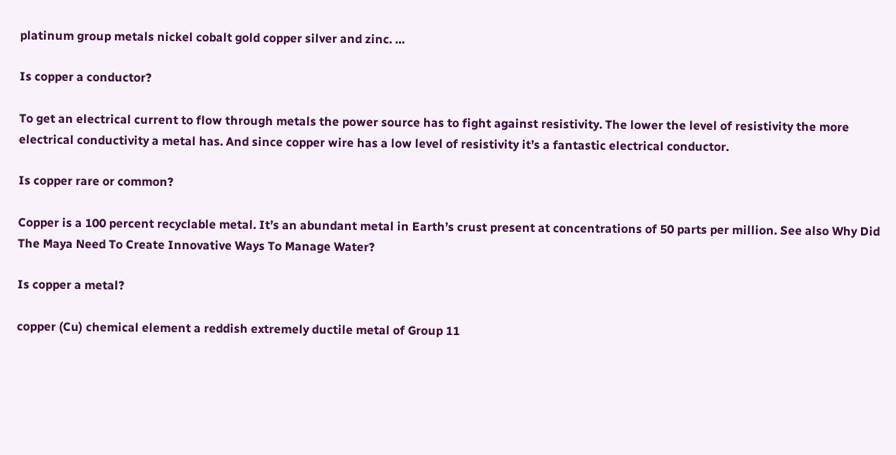platinum group metals nickel cobalt gold copper silver and zinc. …

Is copper a conductor?

To get an electrical current to flow through metals the power source has to fight against resistivity. The lower the level of resistivity the more electrical conductivity a metal has. And since copper wire has a low level of resistivity it’s a fantastic electrical conductor.

Is copper rare or common?

Copper is a 100 percent recyclable metal. It’s an abundant metal in Earth’s crust present at concentrations of 50 parts per million. See also Why Did The Maya Need To Create Innovative Ways To Manage Water?

Is copper a metal?

copper (Cu) chemical element a reddish extremely ductile metal of Group 11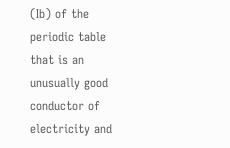(Ib) of the periodic table that is an unusually good conductor of electricity and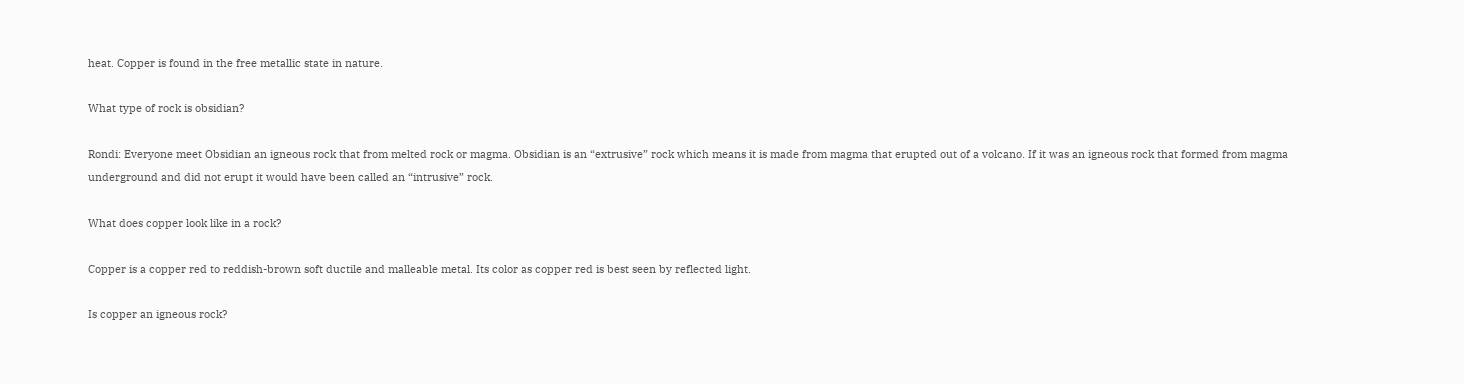heat. Copper is found in the free metallic state in nature.

What type of rock is obsidian?

Rondi: Everyone meet Obsidian an igneous rock that from melted rock or magma. Obsidian is an “extrusive” rock which means it is made from magma that erupted out of a volcano. If it was an igneous rock that formed from magma underground and did not erupt it would have been called an “intrusive” rock.

What does copper look like in a rock?

Copper is a copper red to reddish-brown soft ductile and malleable metal. Its color as copper red is best seen by reflected light.

Is copper an igneous rock?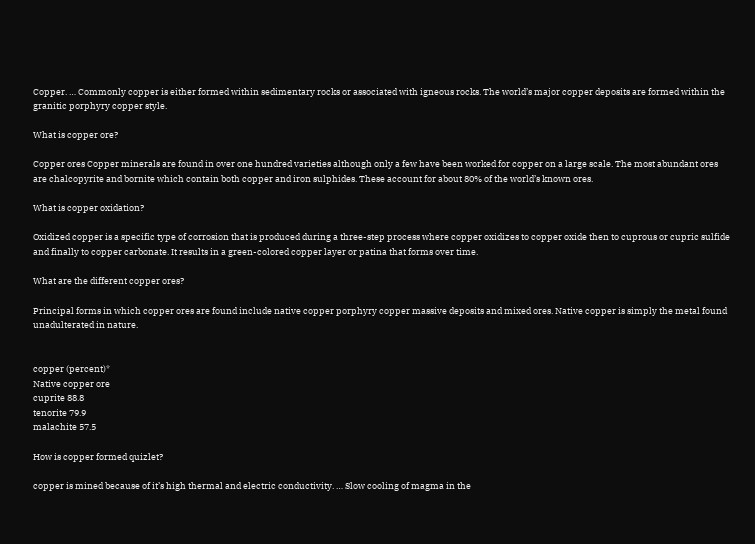Copper. … Commonly copper is either formed within sedimentary rocks or associated with igneous rocks. The world’s major copper deposits are formed within the granitic porphyry copper style.

What is copper ore?

Copper ores Copper minerals are found in over one hundred varieties although only a few have been worked for copper on a large scale. The most abundant ores are chalcopyrite and bornite which contain both copper and iron sulphides. These account for about 80% of the world’s known ores.

What is copper oxidation?

Oxidized copper is a specific type of corrosion that is produced during a three-step process where copper oxidizes to copper oxide then to cuprous or cupric sulfide and finally to copper carbonate. It results in a green-colored copper layer or patina that forms over time.

What are the different copper ores?

Principal forms in which copper ores are found include native copper porphyry copper massive deposits and mixed ores. Native copper is simply the metal found unadulterated in nature.


copper (percent)*
Native copper ore
cuprite 88.8
tenorite 79.9
malachite 57.5

How is copper formed quizlet?

copper is mined because of it’s high thermal and electric conductivity. … Slow cooling of magma in the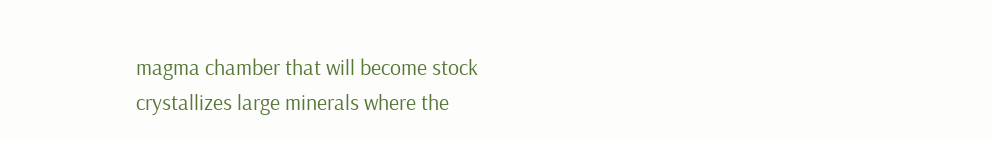magma chamber that will become stock crystallizes large minerals where the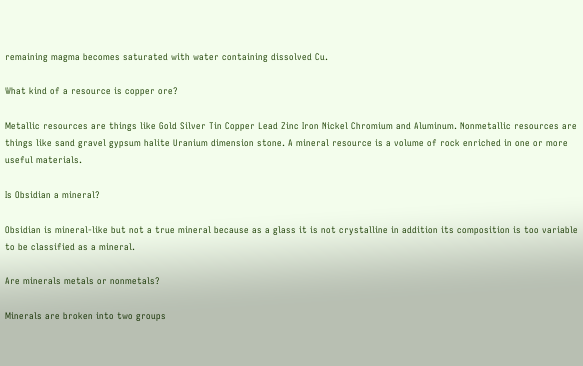remaining magma becomes saturated with water containing dissolved Cu.

What kind of a resource is copper ore?

Metallic resources are things like Gold Silver Tin Copper Lead Zinc Iron Nickel Chromium and Aluminum. Nonmetallic resources are things like sand gravel gypsum halite Uranium dimension stone. A mineral resource is a volume of rock enriched in one or more useful materials.

Is Obsidian a mineral?

Obsidian is mineral-like but not a true mineral because as a glass it is not crystalline in addition its composition is too variable to be classified as a mineral.

Are minerals metals or nonmetals?

Minerals are broken into two groups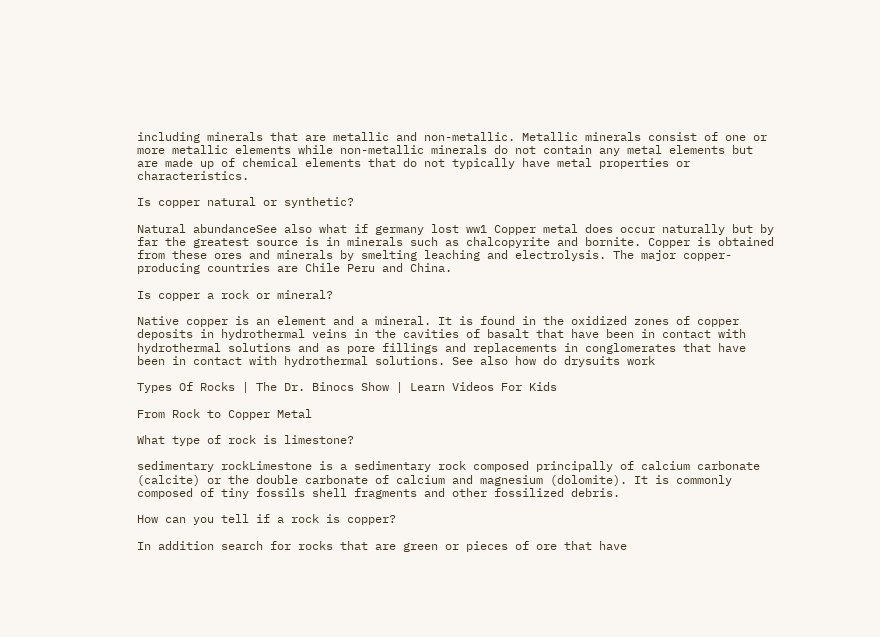including minerals that are metallic and non-metallic. Metallic minerals consist of one or more metallic elements while non-metallic minerals do not contain any metal elements but are made up of chemical elements that do not typically have metal properties or characteristics.

Is copper natural or synthetic?

Natural abundanceSee also what if germany lost ww1 Copper metal does occur naturally but by far the greatest source is in minerals such as chalcopyrite and bornite. Copper is obtained from these ores and minerals by smelting leaching and electrolysis. The major copper-producing countries are Chile Peru and China.

Is copper a rock or mineral?

Native copper is an element and a mineral. It is found in the oxidized zones of copper deposits in hydrothermal veins in the cavities of basalt that have been in contact with hydrothermal solutions and as pore fillings and replacements in conglomerates that have been in contact with hydrothermal solutions. See also how do drysuits work

Types Of Rocks | The Dr. Binocs Show | Learn Videos For Kids

From Rock to Copper Metal

What type of rock is limestone?

sedimentary rockLimestone is a sedimentary rock composed principally of calcium carbonate (calcite) or the double carbonate of calcium and magnesium (dolomite). It is commonly composed of tiny fossils shell fragments and other fossilized debris.

How can you tell if a rock is copper?

In addition search for rocks that are green or pieces of ore that have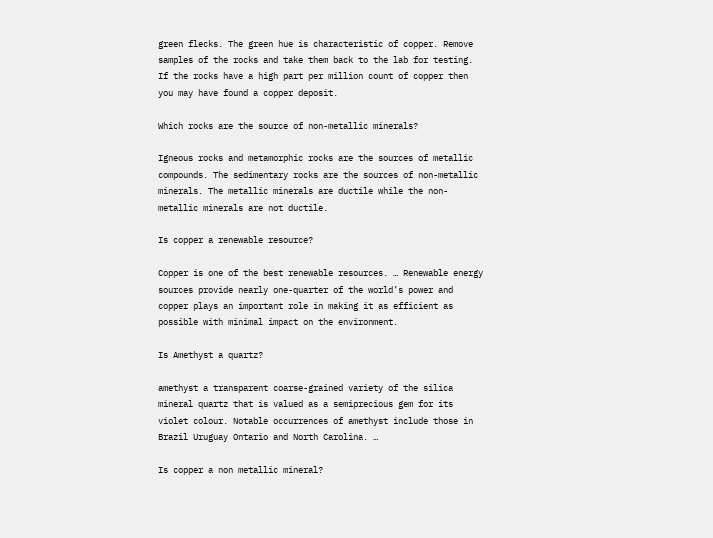green flecks. The green hue is characteristic of copper. Remove samples of the rocks and take them back to the lab for testing. If the rocks have a high part per million count of copper then you may have found a copper deposit.

Which rocks are the source of non-metallic minerals?

Igneous rocks and metamorphic rocks are the sources of metallic compounds. The sedimentary rocks are the sources of non-metallic minerals. The metallic minerals are ductile while the non-metallic minerals are not ductile.

Is copper a renewable resource?

Copper is one of the best renewable resources. … Renewable energy sources provide nearly one-quarter of the world’s power and copper plays an important role in making it as efficient as possible with minimal impact on the environment.

Is Amethyst a quartz?

amethyst a transparent coarse-grained variety of the silica mineral quartz that is valued as a semiprecious gem for its violet colour. Notable occurrences of amethyst include those in Brazil Uruguay Ontario and North Carolina. …

Is copper a non metallic mineral?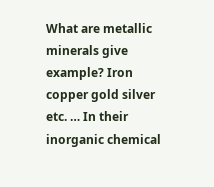What are metallic minerals give example? Iron copper gold silver etc. … In their inorganic chemical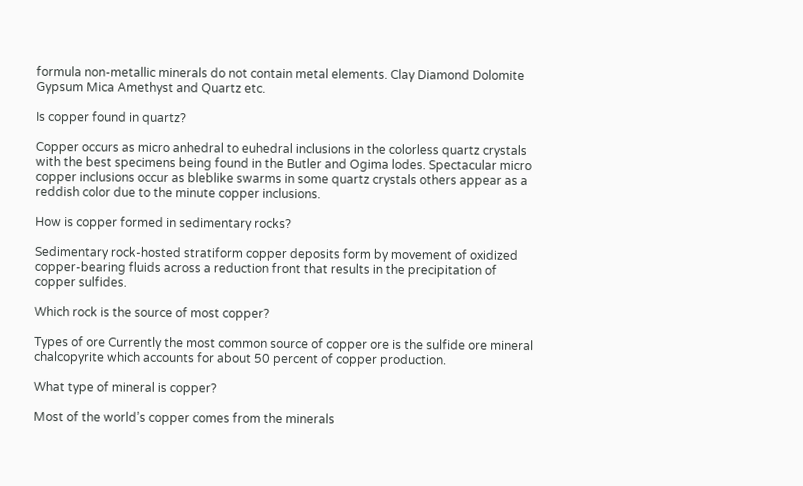formula non-metallic minerals do not contain metal elements. Clay Diamond Dolomite Gypsum Mica Amethyst and Quartz etc.

Is copper found in quartz?

Copper occurs as micro anhedral to euhedral inclusions in the colorless quartz crystals with the best specimens being found in the Butler and Ogima lodes. Spectacular micro copper inclusions occur as bleblike swarms in some quartz crystals others appear as a reddish color due to the minute copper inclusions.

How is copper formed in sedimentary rocks?

Sedimentary rock-hosted stratiform copper deposits form by movement of oxidized copper-bearing fluids across a reduction front that results in the precipitation of copper sulfides.

Which rock is the source of most copper?

Types of ore Currently the most common source of copper ore is the sulfide ore mineral chalcopyrite which accounts for about 50 percent of copper production.

What type of mineral is copper?

Most of the world’s copper comes from the minerals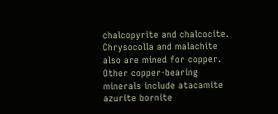chalcopyrite and chalcocite. Chrysocolla and malachite also are mined for copper. Other copper-bearing minerals include atacamite azurite bornite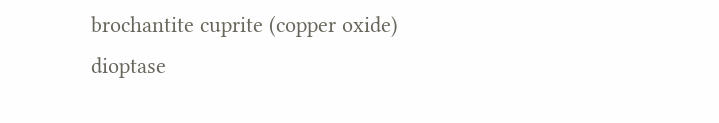brochantite cuprite (copper oxide) dioptase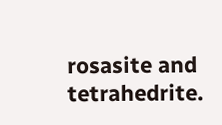rosasite and tetrahedrite.